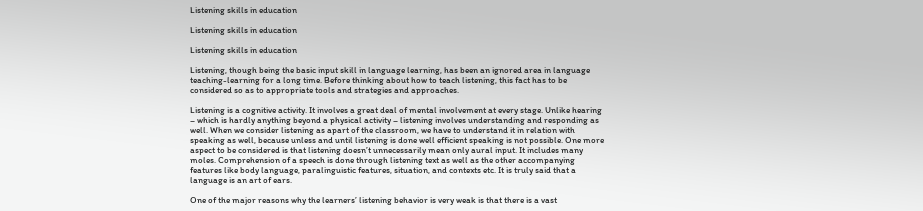Listening skills in education

Listening skills in education

Listening skills in education

Listening, though being the basic input skill in language learning, has been an ignored area in language teaching-learning for a long time. Before thinking about how to teach listening, this fact has to be considered so as to appropriate tools and strategies and approaches.

Listening is a cognitive activity. It involves a great deal of mental involvement at every stage. Unlike hearing – which is hardly anything beyond a physical activity – listening involves understanding and responding as well. When we consider listening as apart of the classroom, we have to understand it in relation with speaking as well, because unless and until listening is done well efficient speaking is not possible. One more aspect to be considered is that listening doesn’t unnecessarily mean only aural input. It includes many moles. Comprehension of a speech is done through listening text as well as the other accompanying features like body language, paralinguistic features, situation, and contexts etc. It is truly said that a language is an art of ears.

One of the major reasons why the learners’ listening behavior is very weak is that there is a vast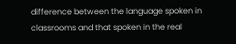difference between the language spoken in classrooms and that spoken in the real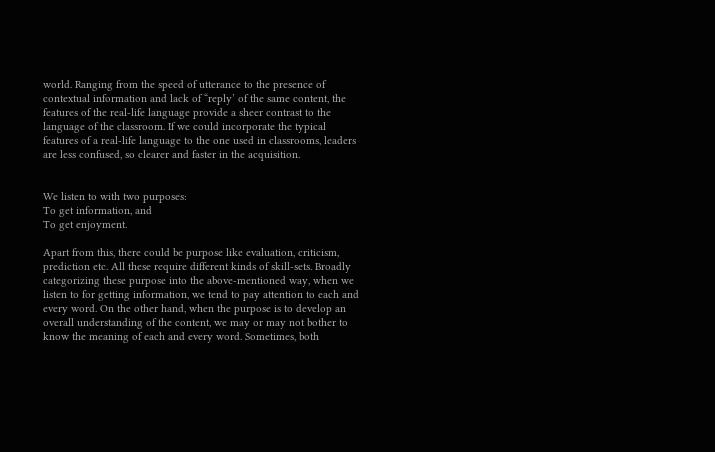world. Ranging from the speed of utterance to the presence of contextual information and lack of “reply’ of the same content, the features of the real-life language provide a sheer contrast to the language of the classroom. If we could incorporate the typical features of a real-life language to the one used in classrooms, leaders are less confused, so clearer and faster in the acquisition.


We listen to with two purposes:
To get information, and
To get enjoyment.

Apart from this, there could be purpose like evaluation, criticism, prediction etc. All these require different kinds of skill-sets. Broadly categorizing these purpose into the above-mentioned way, when we listen to for getting information, we tend to pay attention to each and every word. On the other hand, when the purpose is to develop an overall understanding of the content, we may or may not bother to know the meaning of each and every word. Sometimes, both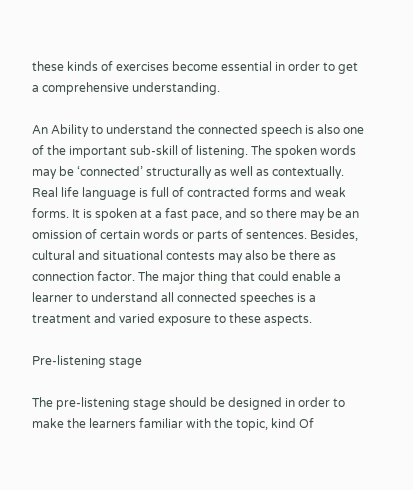these kinds of exercises become essential in order to get a comprehensive understanding.

An Ability to understand the connected speech is also one of the important sub-skill of listening. The spoken words may be ‘connected’ structurally as well as contextually. Real life language is full of contracted forms and weak forms. It is spoken at a fast pace, and so there may be an omission of certain words or parts of sentences. Besides, cultural and situational contests may also be there as connection factor. The major thing that could enable a learner to understand all connected speeches is a treatment and varied exposure to these aspects.

Pre-listening stage

The pre-listening stage should be designed in order to make the learners familiar with the topic, kind Of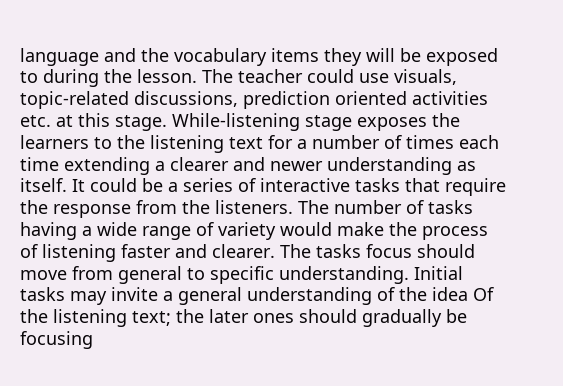language and the vocabulary items they will be exposed to during the lesson. The teacher could use visuals, topic-related discussions, prediction oriented activities etc. at this stage. While-listening stage exposes the learners to the listening text for a number of times each time extending a clearer and newer understanding as itself. It could be a series of interactive tasks that require the response from the listeners. The number of tasks having a wide range of variety would make the process of listening faster and clearer. The tasks focus should move from general to specific understanding. Initial tasks may invite a general understanding of the idea Of the listening text; the later ones should gradually be focusing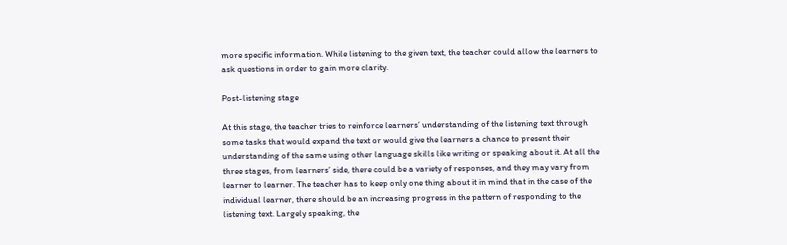more specific information. While listening to the given text, the teacher could allow the learners to ask questions in order to gain more clarity.

Post-listening stage

At this stage, the teacher tries to reinforce learners’ understanding of the listening text through some tasks that would expand the text or would give the learners a chance to present their understanding of the same using other language skills like writing or speaking about it. At all the three stages, from learners’ side, there could be a variety of responses, and they may vary from learner to learner. The teacher has to keep only one thing about it in mind that in the case of the individual learner, there should be an increasing progress in the pattern of responding to the listening text. Largely speaking, the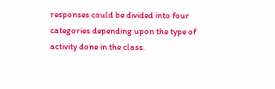responses could be divided into four categories depending upon the type of activity done in the class.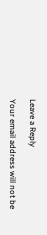Leave a Reply

Your email address will not be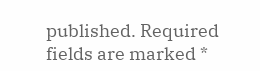published. Required fields are marked *